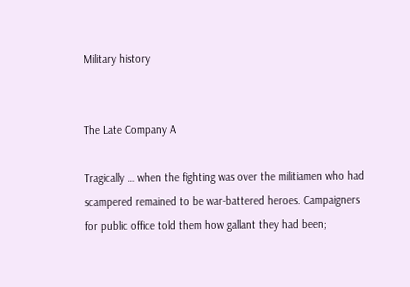Military history


The Late Company A

Tragically … when the fighting was over the militiamen who had scampered remained to be war-battered heroes. Campaigners for public office told them how gallant they had been;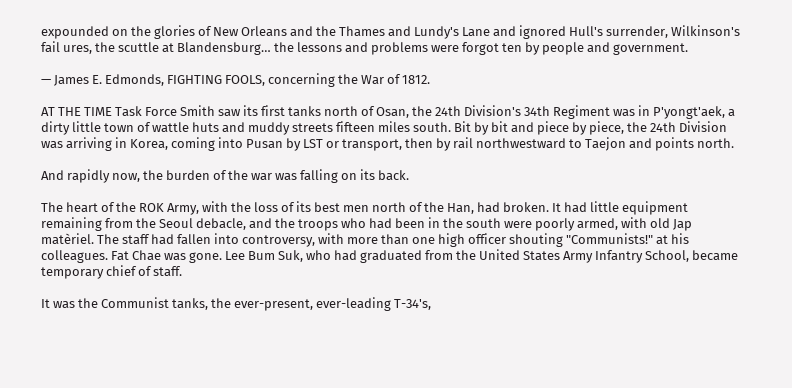expounded on the glories of New Orleans and the Thames and Lundy's Lane and ignored Hull's surrender, Wilkinson's fail ures, the scuttle at Blandensburg… the lessons and problems were forgot ten by people and government.

— James E. Edmonds, FIGHTING FOOLS, concerning the War of 1812.

AT THE TIME Task Force Smith saw its first tanks north of Osan, the 24th Division's 34th Regiment was in P'yongt'aek, a dirty little town of wattle huts and muddy streets fifteen miles south. Bit by bit and piece by piece, the 24th Division was arriving in Korea, coming into Pusan by LST or transport, then by rail northwestward to Taejon and points north.

And rapidly now, the burden of the war was falling on its back.

The heart of the ROK Army, with the loss of its best men north of the Han, had broken. It had little equipment remaining from the Seoul debacle, and the troops who had been in the south were poorly armed, with old Jap matèriel. The staff had fallen into controversy, with more than one high officer shouting "Communists!" at his colleagues. Fat Chae was gone. Lee Bum Suk, who had graduated from the United States Army Infantry School, became temporary chief of staff.

It was the Communist tanks, the ever-present, ever-leading T-34's,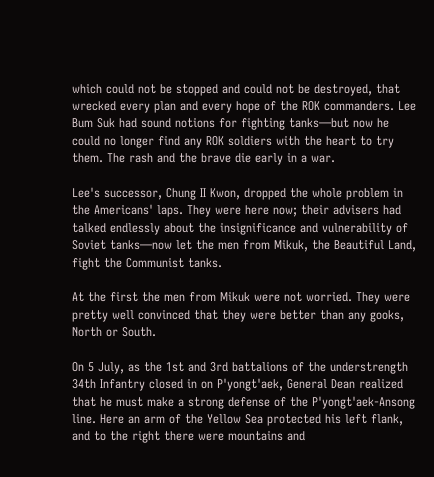which could not be stopped and could not be destroyed, that wrecked every plan and every hope of the ROK commanders. Lee Bum Suk had sound notions for fighting tanks—but now he could no longer find any ROK soldiers with the heart to try them. The rash and the brave die early in a war.

Lee's successor, Chung II Kwon, dropped the whole problem in the Americans' laps. They were here now; their advisers had talked endlessly about the insignificance and vulnerability of Soviet tanks—now let the men from Mikuk, the Beautiful Land, fight the Communist tanks.

At the first the men from Mikuk were not worried. They were pretty well convinced that they were better than any gooks, North or South.

On 5 July, as the 1st and 3rd battalions of the understrength 34th Infantry closed in on P'yongt'aek, General Dean realized that he must make a strong defense of the P'yongt'aek-Ansong line. Here an arm of the Yellow Sea protected his left flank, and to the right there were mountains and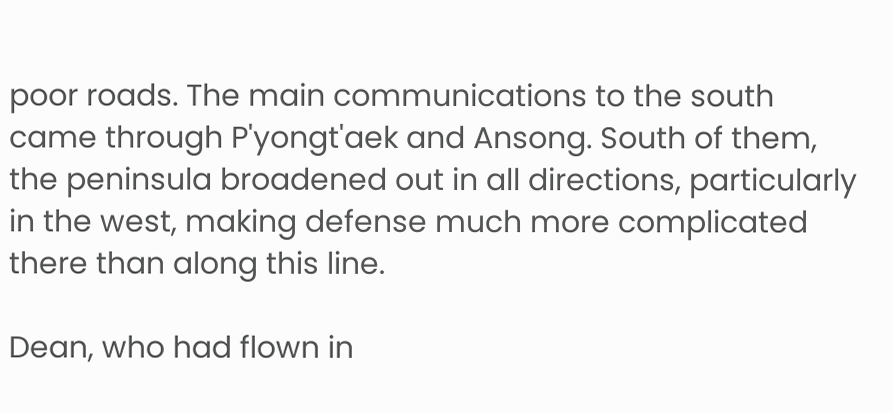poor roads. The main communications to the south came through P'yongt'aek and Ansong. South of them, the peninsula broadened out in all directions, particularly in the west, making defense much more complicated there than along this line.

Dean, who had flown in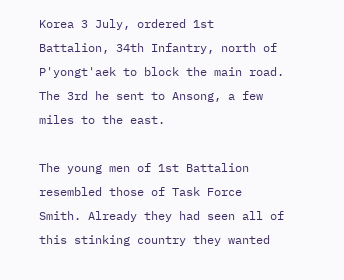Korea 3 July, ordered 1st Battalion, 34th Infantry, north of P'yongt'aek to block the main road. The 3rd he sent to Ansong, a few miles to the east.

The young men of 1st Battalion resembled those of Task Force Smith. Already they had seen all of this stinking country they wanted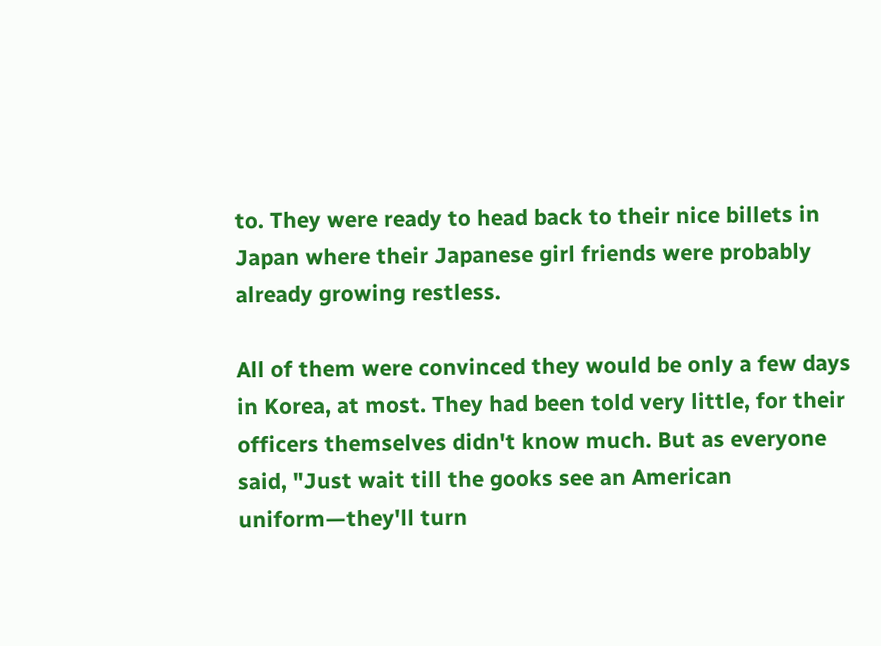to. They were ready to head back to their nice billets in Japan where their Japanese girl friends were probably already growing restless.

All of them were convinced they would be only a few days in Korea, at most. They had been told very little, for their officers themselves didn't know much. But as everyone said, "Just wait till the gooks see an American uniform—they'll turn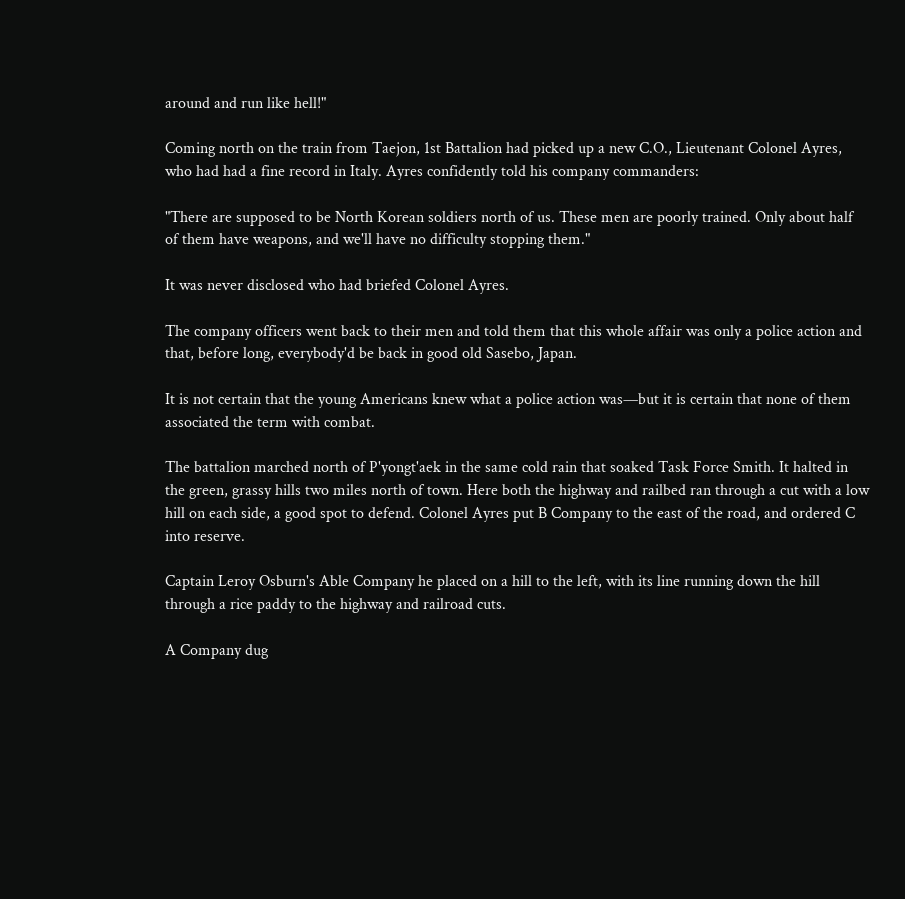around and run like hell!"

Coming north on the train from Taejon, 1st Battalion had picked up a new C.O., Lieutenant Colonel Ayres, who had had a fine record in Italy. Ayres confidently told his company commanders:

"There are supposed to be North Korean soldiers north of us. These men are poorly trained. Only about half of them have weapons, and we'll have no difficulty stopping them."

It was never disclosed who had briefed Colonel Ayres.

The company officers went back to their men and told them that this whole affair was only a police action and that, before long, everybody'd be back in good old Sasebo, Japan.

It is not certain that the young Americans knew what a police action was—but it is certain that none of them associated the term with combat.

The battalion marched north of P'yongt'aek in the same cold rain that soaked Task Force Smith. It halted in the green, grassy hills two miles north of town. Here both the highway and railbed ran through a cut with a low hill on each side, a good spot to defend. Colonel Ayres put B Company to the east of the road, and ordered C into reserve.

Captain Leroy Osburn's Able Company he placed on a hill to the left, with its line running down the hill through a rice paddy to the highway and railroad cuts.

A Company dug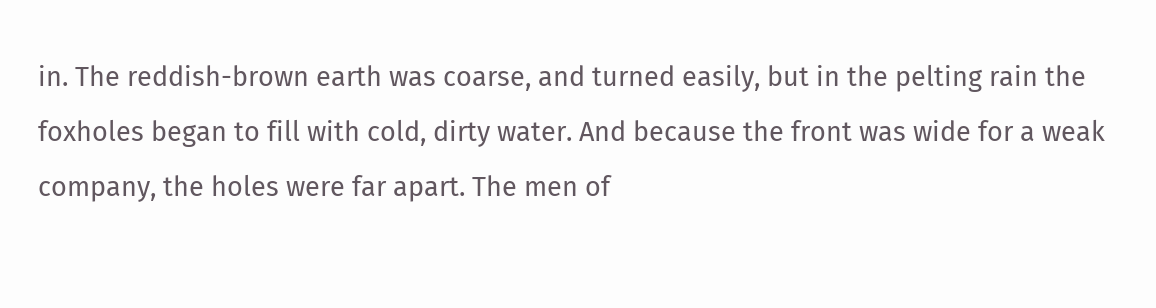in. The reddish-brown earth was coarse, and turned easily, but in the pelting rain the foxholes began to fill with cold, dirty water. And because the front was wide for a weak company, the holes were far apart. The men of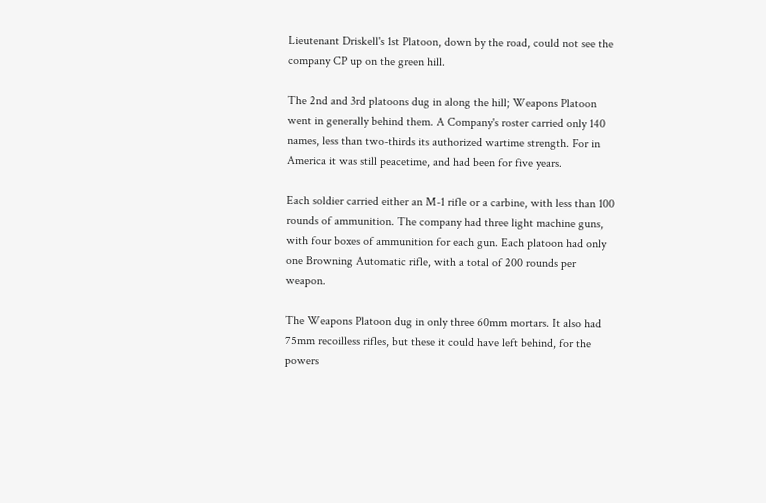Lieutenant Driskell's 1st Platoon, down by the road, could not see the company CP up on the green hill.

The 2nd and 3rd platoons dug in along the hill; Weapons Platoon went in generally behind them. A Company's roster carried only 140 names, less than two-thirds its authorized wartime strength. For in America it was still peacetime, and had been for five years.

Each soldier carried either an M-1 rifle or a carbine, with less than 100 rounds of ammunition. The company had three light machine guns, with four boxes of ammunition for each gun. Each platoon had only one Browning Automatic rifle, with a total of 200 rounds per weapon.

The Weapons Platoon dug in only three 60mm mortars. It also had 75mm recoilless rifles, but these it could have left behind, for the powers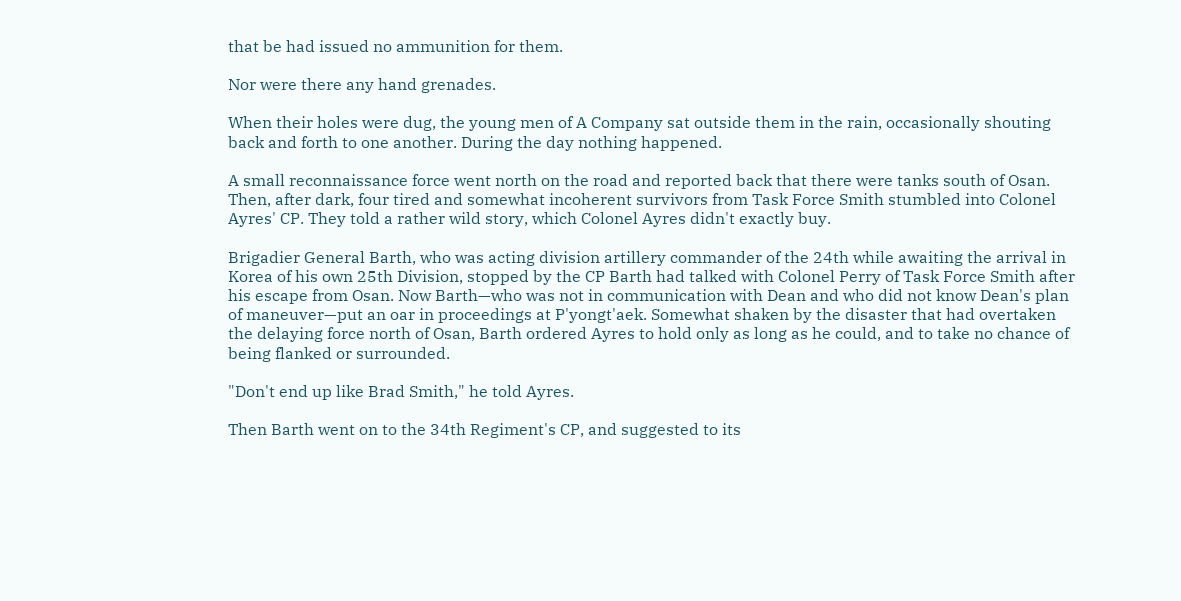that be had issued no ammunition for them.

Nor were there any hand grenades.

When their holes were dug, the young men of A Company sat outside them in the rain, occasionally shouting back and forth to one another. During the day nothing happened.

A small reconnaissance force went north on the road and reported back that there were tanks south of Osan. Then, after dark, four tired and somewhat incoherent survivors from Task Force Smith stumbled into Colonel Ayres' CP. They told a rather wild story, which Colonel Ayres didn't exactly buy.

Brigadier General Barth, who was acting division artillery commander of the 24th while awaiting the arrival in Korea of his own 25th Division, stopped by the CP Barth had talked with Colonel Perry of Task Force Smith after his escape from Osan. Now Barth—who was not in communication with Dean and who did not know Dean's plan of maneuver—put an oar in proceedings at P'yongt'aek. Somewhat shaken by the disaster that had overtaken the delaying force north of Osan, Barth ordered Ayres to hold only as long as he could, and to take no chance of being flanked or surrounded.

"Don't end up like Brad Smith," he told Ayres.

Then Barth went on to the 34th Regiment's CP, and suggested to its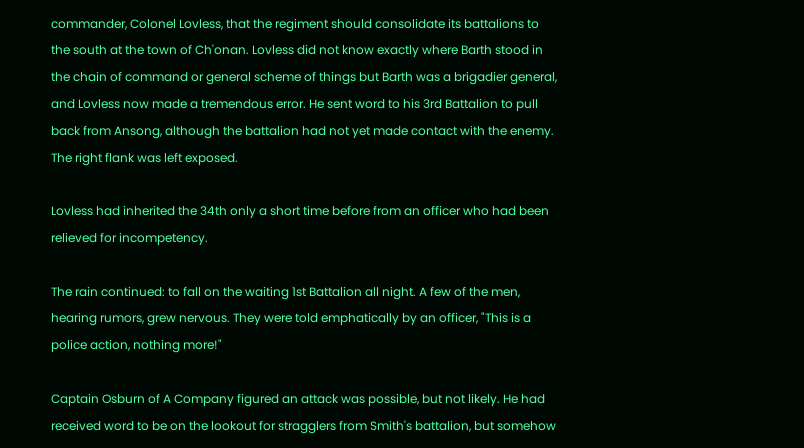commander, Colonel Lovless, that the regiment should consolidate its battalions to the south at the town of Ch'onan. Lovless did not know exactly where Barth stood in the chain of command or general scheme of things but Barth was a brigadier general, and Lovless now made a tremendous error. He sent word to his 3rd Battalion to pull back from Ansong, although the battalion had not yet made contact with the enemy. The right flank was left exposed.

Lovless had inherited the 34th only a short time before from an officer who had been relieved for incompetency.

The rain continued: to fall on the waiting 1st Battalion all night. A few of the men, hearing rumors, grew nervous. They were told emphatically by an officer, "This is a police action, nothing more!"

Captain Osburn of A Company figured an attack was possible, but not likely. He had received word to be on the lookout for stragglers from Smith's battalion, but somehow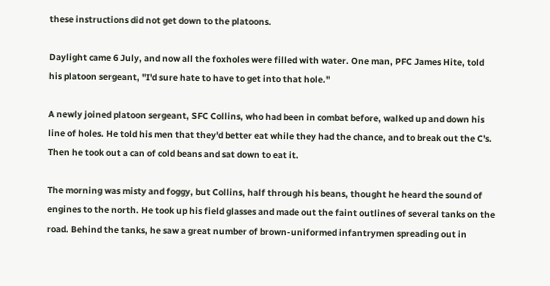these instructions did not get down to the platoons.

Daylight came 6 July, and now all the foxholes were filled with water. One man, PFC James Hite, told his platoon sergeant, "I'd sure hate to have to get into that hole."

A newly joined platoon sergeant, SFC Collins, who had been in combat before, walked up and down his line of holes. He told his men that they'd better eat while they had the chance, and to break out the C's. Then he took out a can of cold beans and sat down to eat it.

The morning was misty and foggy, but Collins, half through his beans, thought he heard the sound of engines to the north. He took up his field glasses and made out the faint outlines of several tanks on the road. Behind the tanks, he saw a great number of brown-uniformed infantrymen spreading out in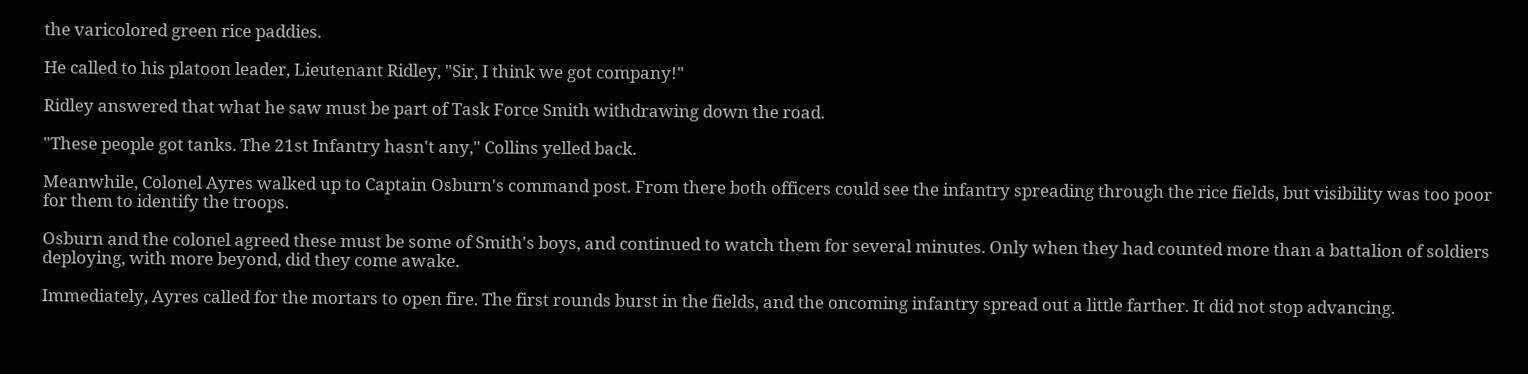the varicolored green rice paddies.

He called to his platoon leader, Lieutenant Ridley, "Sir, I think we got company!"

Ridley answered that what he saw must be part of Task Force Smith withdrawing down the road.

"These people got tanks. The 21st Infantry hasn't any," Collins yelled back.

Meanwhile, Colonel Ayres walked up to Captain Osburn's command post. From there both officers could see the infantry spreading through the rice fields, but visibility was too poor for them to identify the troops.

Osburn and the colonel agreed these must be some of Smith's boys, and continued to watch them for several minutes. Only when they had counted more than a battalion of soldiers deploying, with more beyond, did they come awake.

Immediately, Ayres called for the mortars to open fire. The first rounds burst in the fields, and the oncoming infantry spread out a little farther. It did not stop advancing.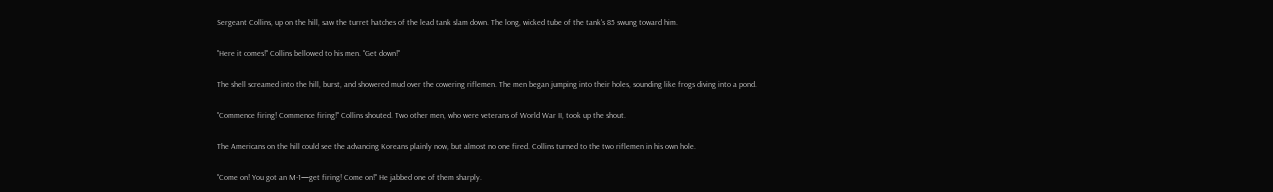Sergeant Collins, up on the hill, saw the turret hatches of the lead tank slam down. The long, wicked tube of the tank's 85 swung toward him.

"Here it comes!" Collins bellowed to his men. "Get down!"

The shell screamed into the hill, burst, and showered mud over the cowering riflemen. The men began jumping into their holes, sounding like frogs diving into a pond.

"Commence firing! Commence firing!" Collins shouted. Two other men, who were veterans of World War II, took up the shout.

The Americans on the hill could see the advancing Koreans plainly now, but almost no one fired. Collins turned to the two riflemen in his own hole.

"Come on! You got an M-1—get firing! Come on!" He jabbed one of them sharply.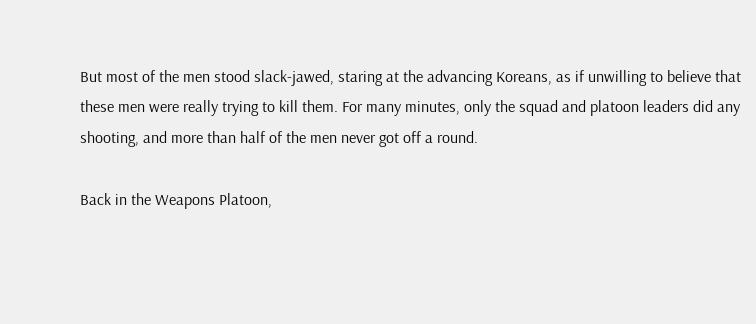But most of the men stood slack-jawed, staring at the advancing Koreans, as if unwilling to believe that these men were really trying to kill them. For many minutes, only the squad and platoon leaders did any shooting, and more than half of the men never got off a round.

Back in the Weapons Platoon,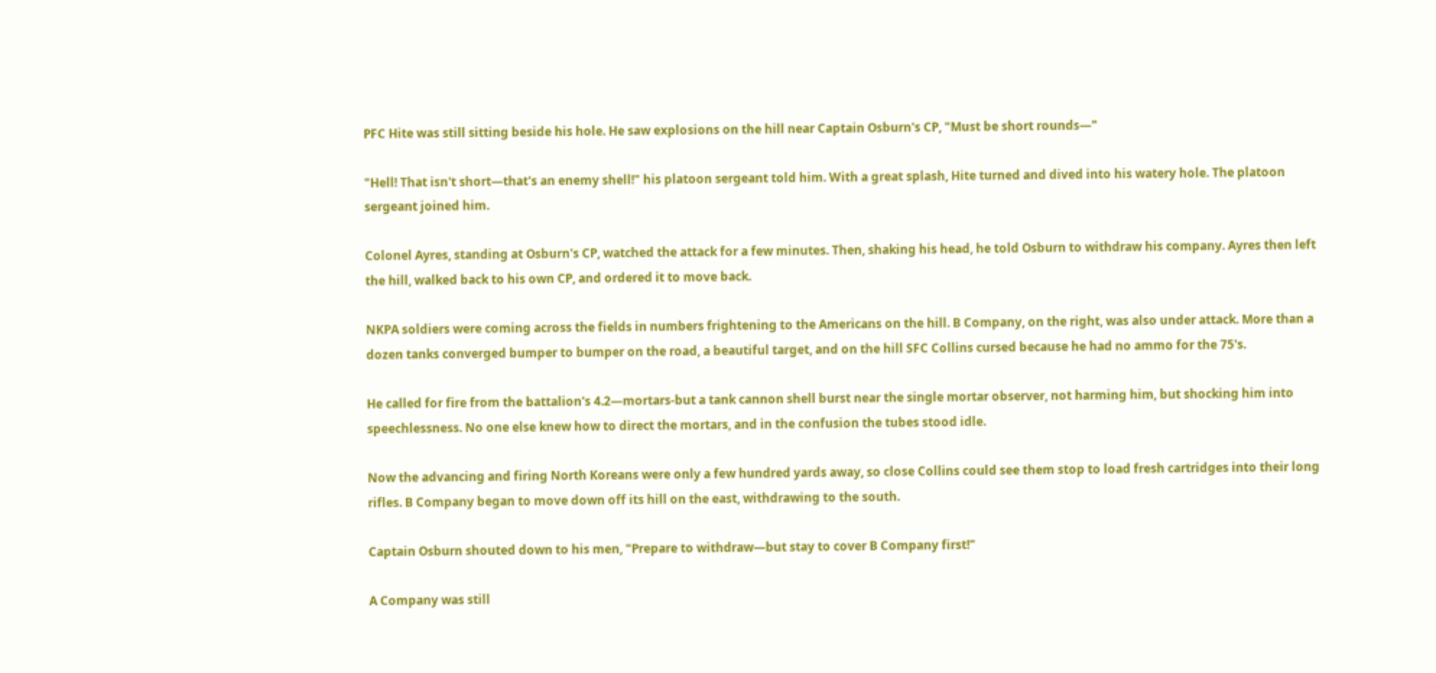PFC Hite was still sitting beside his hole. He saw explosions on the hill near Captain Osburn's CP, "Must be short rounds—"

"Hell! That isn't short—that's an enemy shell!" his platoon sergeant told him. With a great splash, Hite turned and dived into his watery hole. The platoon sergeant joined him.

Colonel Ayres, standing at Osburn's CP, watched the attack for a few minutes. Then, shaking his head, he told Osburn to withdraw his company. Ayres then left the hill, walked back to his own CP, and ordered it to move back.

NKPA soldiers were coming across the fields in numbers frightening to the Americans on the hill. B Company, on the right, was also under attack. More than a dozen tanks converged bumper to bumper on the road, a beautiful target, and on the hill SFC Collins cursed because he had no ammo for the 75's.

He called for fire from the battalion's 4.2—mortars-but a tank cannon shell burst near the single mortar observer, not harming him, but shocking him into speechlessness. No one else knew how to direct the mortars, and in the confusion the tubes stood idle.

Now the advancing and firing North Koreans were only a few hundred yards away, so close Collins could see them stop to load fresh cartridges into their long rifles. B Company began to move down off its hill on the east, withdrawing to the south.

Captain Osburn shouted down to his men, "Prepare to withdraw—but stay to cover B Company first!"

A Company was still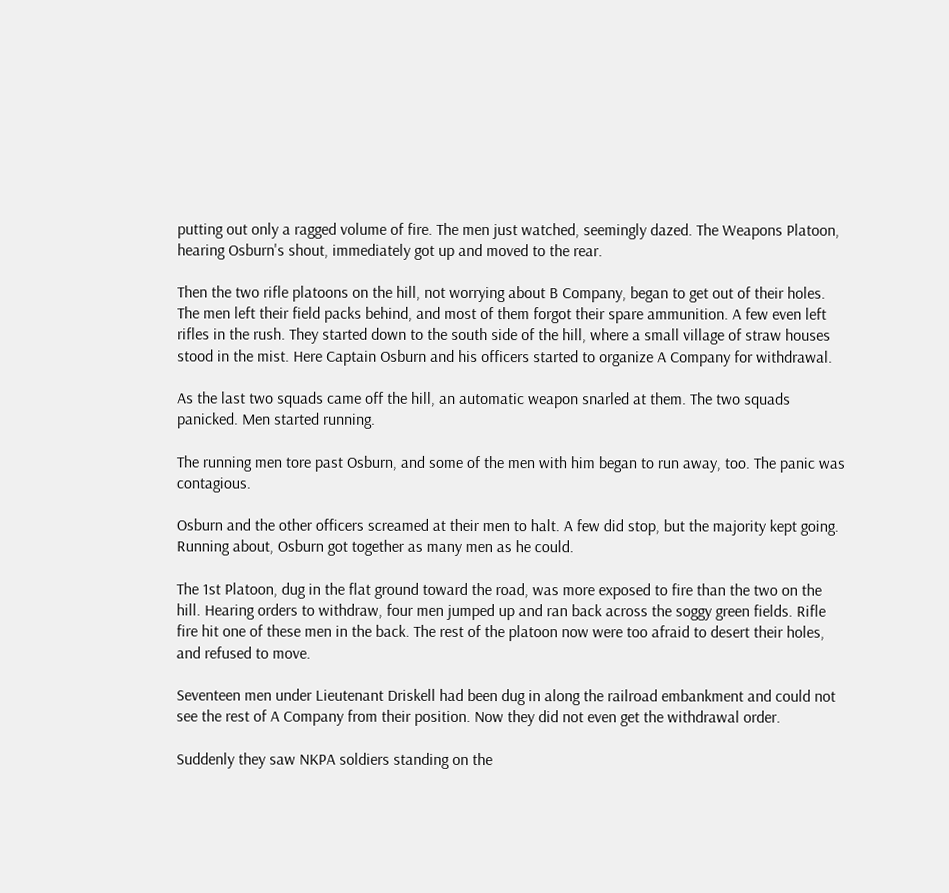putting out only a ragged volume of fire. The men just watched, seemingly dazed. The Weapons Platoon, hearing Osburn's shout, immediately got up and moved to the rear.

Then the two rifle platoons on the hill, not worrying about B Company, began to get out of their holes. The men left their field packs behind, and most of them forgot their spare ammunition. A few even left rifles in the rush. They started down to the south side of the hill, where a small village of straw houses stood in the mist. Here Captain Osburn and his officers started to organize A Company for withdrawal.

As the last two squads came off the hill, an automatic weapon snarled at them. The two squads panicked. Men started running.

The running men tore past Osburn, and some of the men with him began to run away, too. The panic was contagious.

Osburn and the other officers screamed at their men to halt. A few did stop, but the majority kept going. Running about, Osburn got together as many men as he could.

The 1st Platoon, dug in the flat ground toward the road, was more exposed to fire than the two on the hill. Hearing orders to withdraw, four men jumped up and ran back across the soggy green fields. Rifle fire hit one of these men in the back. The rest of the platoon now were too afraid to desert their holes, and refused to move.

Seventeen men under Lieutenant Driskell had been dug in along the railroad embankment and could not see the rest of A Company from their position. Now they did not even get the withdrawal order.

Suddenly they saw NKPA soldiers standing on the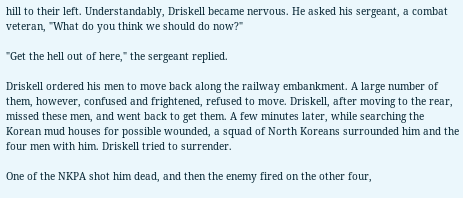hill to their left. Understandably, Driskell became nervous. He asked his sergeant, a combat veteran, "What do you think we should do now?"

"Get the hell out of here," the sergeant replied.

Driskell ordered his men to move back along the railway embankment. A large number of them, however, confused and frightened, refused to move. Driskell, after moving to the rear, missed these men, and went back to get them. A few minutes later, while searching the Korean mud houses for possible wounded, a squad of North Koreans surrounded him and the four men with him. Driskell tried to surrender.

One of the NKPA shot him dead, and then the enemy fired on the other four,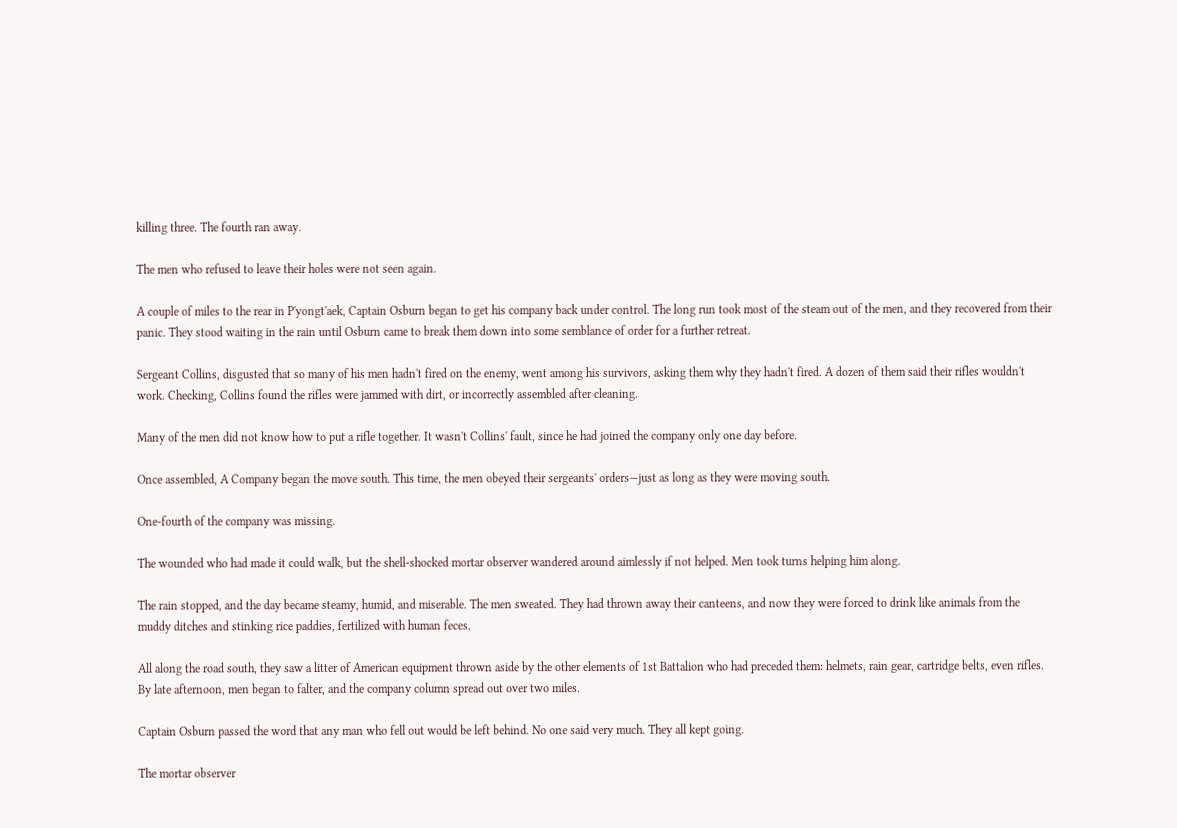killing three. The fourth ran away.

The men who refused to leave their holes were not seen again.

A couple of miles to the rear in P'yongt'aek, Captain Osburn began to get his company back under control. The long run took most of the steam out of the men, and they recovered from their panic. They stood waiting in the rain until Osburn came to break them down into some semblance of order for a further retreat.

Sergeant Collins, disgusted that so many of his men hadn't fired on the enemy, went among his survivors, asking them why they hadn't fired. A dozen of them said their rifles wouldn't work. Checking, Collins found the rifles were jammed with dirt, or incorrectly assembled after cleaning.

Many of the men did not know how to put a rifle together. It wasn't Collins' fault, since he had joined the company only one day before.

Once assembled, A Company began the move south. This time, the men obeyed their sergeants' orders—just as long as they were moving south.

One-fourth of the company was missing.

The wounded who had made it could walk, but the shell-shocked mortar observer wandered around aimlessly if not helped. Men took turns helping him along.

The rain stopped, and the day became steamy, humid, and miserable. The men sweated. They had thrown away their canteens, and now they were forced to drink like animals from the muddy ditches and stinking rice paddies, fertilized with human feces.

All along the road south, they saw a litter of American equipment thrown aside by the other elements of 1st Battalion who had preceded them: helmets, rain gear, cartridge belts, even rifles. By late afternoon, men began to falter, and the company column spread out over two miles.

Captain Osburn passed the word that any man who fell out would be left behind. No one said very much. They all kept going.

The mortar observer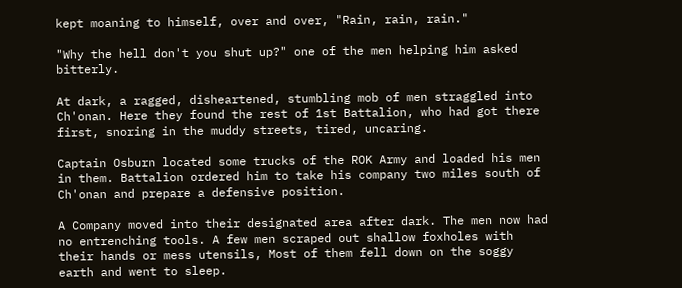kept moaning to himself, over and over, "Rain, rain, rain."

"Why the hell don't you shut up?" one of the men helping him asked bitterly.

At dark, a ragged, disheartened, stumbling mob of men straggled into Ch'onan. Here they found the rest of 1st Battalion, who had got there first, snoring in the muddy streets, tired, uncaring.

Captain Osburn located some trucks of the ROK Army and loaded his men in them. Battalion ordered him to take his company two miles south of Ch'onan and prepare a defensive position.

A Company moved into their designated area after dark. The men now had no entrenching tools. A few men scraped out shallow foxholes with their hands or mess utensils, Most of them fell down on the soggy earth and went to sleep.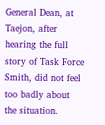General Dean, at Taejon, after hearing the full story of Task Force Smith, did not feel too badly about the situation.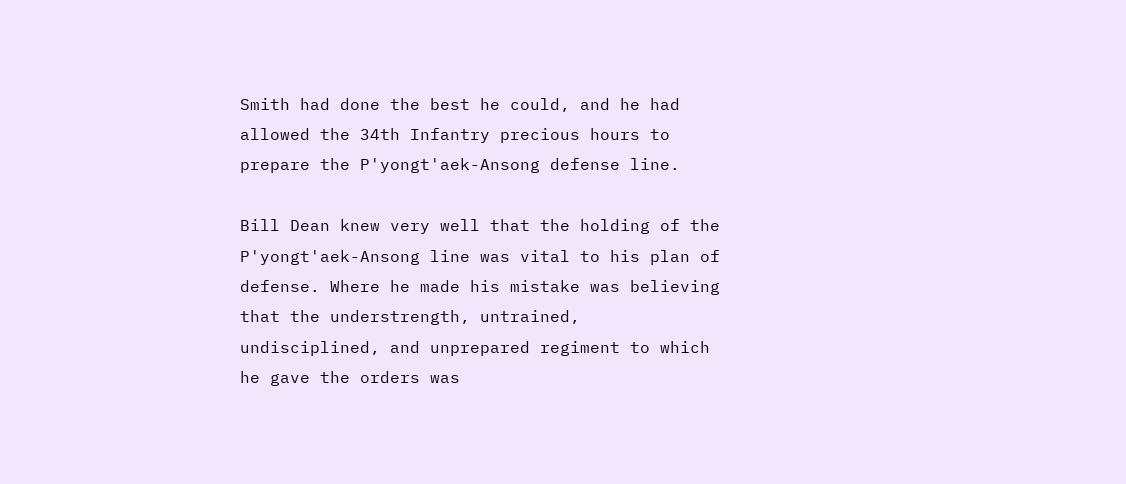Smith had done the best he could, and he had allowed the 34th Infantry precious hours to prepare the P'yongt'aek-Ansong defense line.

Bill Dean knew very well that the holding of the P'yongt'aek-Ansong line was vital to his plan of defense. Where he made his mistake was believing that the understrength, untrained, undisciplined, and unprepared regiment to which he gave the orders was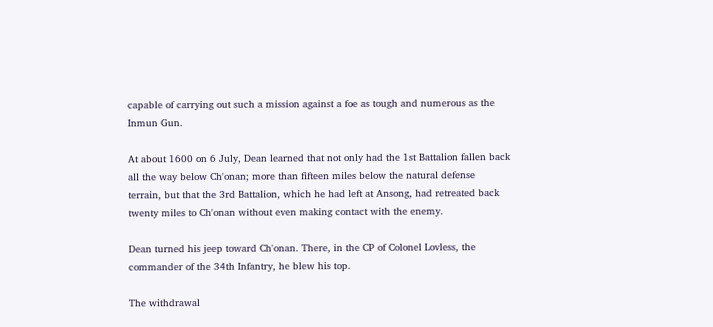capable of carrying out such a mission against a foe as tough and numerous as the Inmun Gun.

At about 1600 on 6 July, Dean learned that not only had the 1st Battalion fallen back all the way below Ch'onan; more than fifteen miles below the natural defense terrain, but that the 3rd Battalion, which he had left at Ansong, had retreated back twenty miles to Ch'onan without even making contact with the enemy.

Dean turned his jeep toward Ch'onan. There, in the CP of Colonel Lovless, the commander of the 34th Infantry, he blew his top.

The withdrawal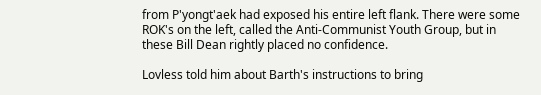from P'yongt'aek had exposed his entire left flank. There were some ROK's on the left, called the Anti-Communist Youth Group, but in these Bill Dean rightly placed no confidence.

Lovless told him about Barth's instructions to bring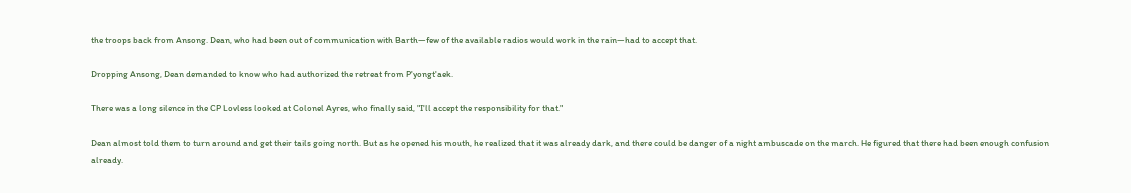the troops back from Ansong. Dean, who had been out of communication with Barth—few of the available radios would work in the rain—had to accept that.

Dropping Ansong, Dean demanded to know who had authorized the retreat from P'yongt'aek.

There was a long silence in the CP Lovless looked at Colonel Ayres, who finally said, "I'll accept the responsibility for that."

Dean almost told them to turn around and get their tails going north. But as he opened his mouth, he realized that it was already dark, and there could be danger of a night ambuscade on the march. He figured that there had been enough confusion already.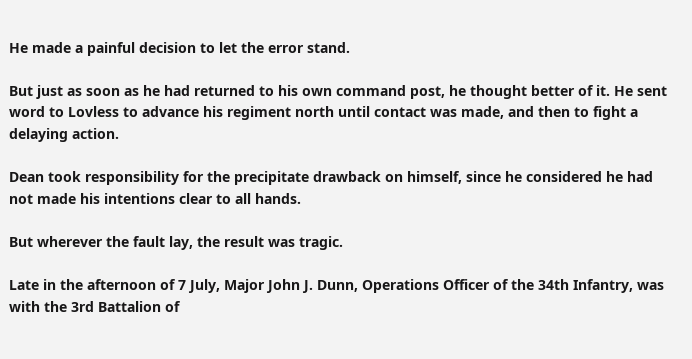He made a painful decision to let the error stand.

But just as soon as he had returned to his own command post, he thought better of it. He sent word to Lovless to advance his regiment north until contact was made, and then to fight a delaying action.

Dean took responsibility for the precipitate drawback on himself, since he considered he had not made his intentions clear to all hands.

But wherever the fault lay, the result was tragic.

Late in the afternoon of 7 July, Major John J. Dunn, Operations Officer of the 34th Infantry, was with the 3rd Battalion of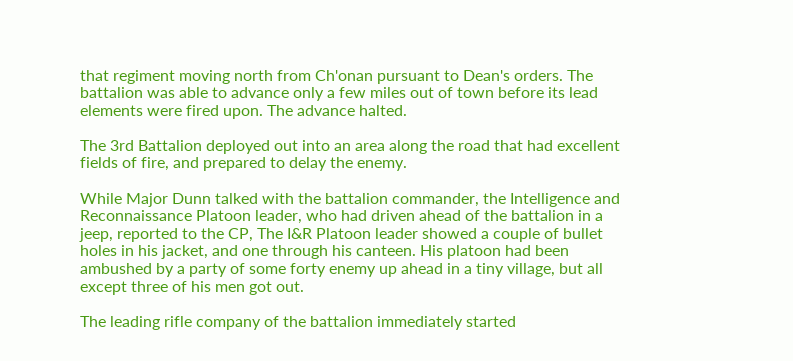that regiment moving north from Ch'onan pursuant to Dean's orders. The battalion was able to advance only a few miles out of town before its lead elements were fired upon. The advance halted.

The 3rd Battalion deployed out into an area along the road that had excellent fields of fire, and prepared to delay the enemy.

While Major Dunn talked with the battalion commander, the Intelligence and Reconnaissance Platoon leader, who had driven ahead of the battalion in a jeep, reported to the CP, The I&R Platoon leader showed a couple of bullet holes in his jacket, and one through his canteen. His platoon had been ambushed by a party of some forty enemy up ahead in a tiny village, but all except three of his men got out.

The leading rifle company of the battalion immediately started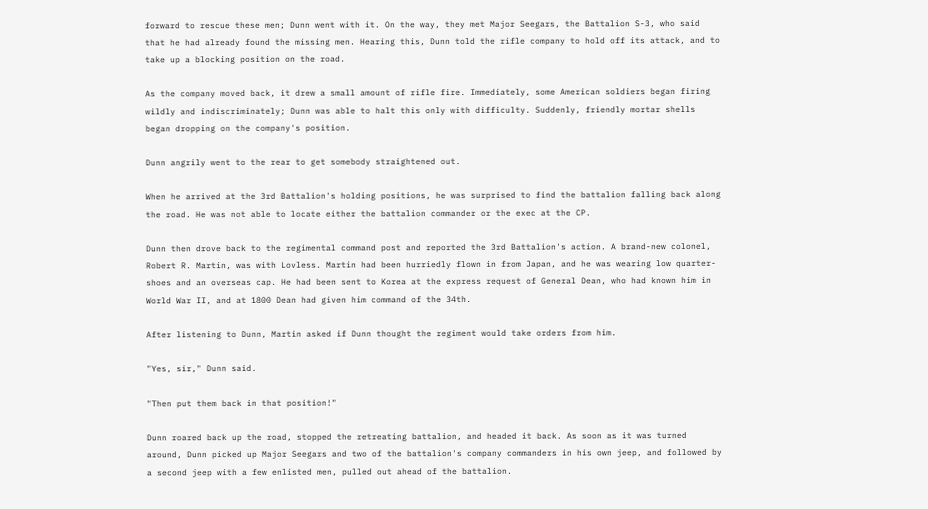forward to rescue these men; Dunn went with it. On the way, they met Major Seegars, the Battalion S-3, who said that he had already found the missing men. Hearing this, Dunn told the rifle company to hold off its attack, and to take up a blocking position on the road.

As the company moved back, it drew a small amount of rifle fire. Immediately, some American soldiers began firing wildly and indiscriminately; Dunn was able to halt this only with difficulty. Suddenly, friendly mortar shells began dropping on the company's position.

Dunn angrily went to the rear to get somebody straightened out.

When he arrived at the 3rd Battalion's holding positions, he was surprised to find the battalion falling back along the road. He was not able to locate either the battalion commander or the exec at the CP.

Dunn then drove back to the regimental command post and reported the 3rd Battalion's action. A brand-new colonel, Robert R. Martin, was with Lovless. Martin had been hurriedly flown in from Japan, and he was wearing low quarter-shoes and an overseas cap. He had been sent to Korea at the express request of General Dean, who had known him in World War II, and at 1800 Dean had given him command of the 34th.

After listening to Dunn, Martin asked if Dunn thought the regiment would take orders from him.

"Yes, sir," Dunn said.

"Then put them back in that position!"

Dunn roared back up the road, stopped the retreating battalion, and headed it back. As soon as it was turned around, Dunn picked up Major Seegars and two of the battalion's company commanders in his own jeep, and followed by a second jeep with a few enlisted men, pulled out ahead of the battalion.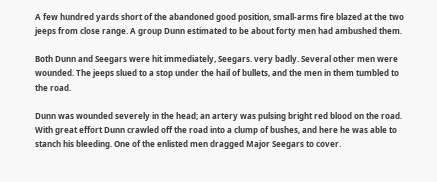A few hundred yards short of the abandoned good position, small-arms fire blazed at the two jeeps from close range. A group Dunn estimated to be about forty men had ambushed them.

Both Dunn and Seegars were hit immediately, Seegars. very badly. Several other men were wounded. The jeeps slued to a stop under the hail of bullets, and the men in them tumbled to the road.

Dunn was wounded severely in the head; an artery was pulsing bright red blood on the road. With great effort Dunn crawled off the road into a clump of bushes, and here he was able to stanch his bleeding. One of the enlisted men dragged Major Seegars to cover.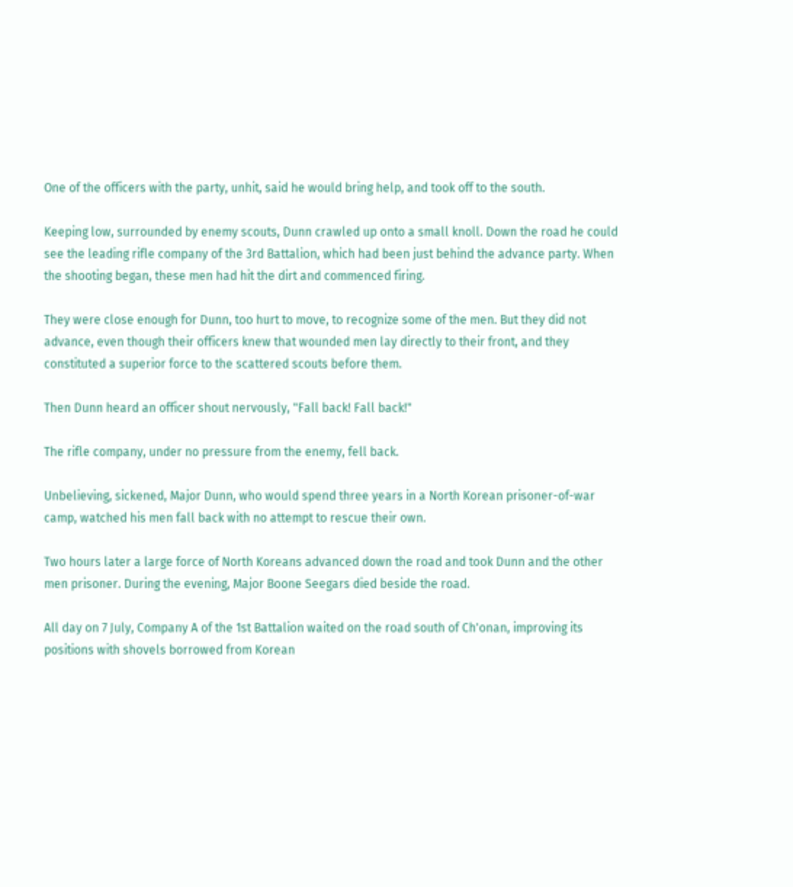One of the officers with the party, unhit, said he would bring help, and took off to the south.

Keeping low, surrounded by enemy scouts, Dunn crawled up onto a small knoll. Down the road he could see the leading rifle company of the 3rd Battalion, which had been just behind the advance party. When the shooting began, these men had hit the dirt and commenced firing.

They were close enough for Dunn, too hurt to move, to recognize some of the men. But they did not advance, even though their officers knew that wounded men lay directly to their front, and they constituted a superior force to the scattered scouts before them.

Then Dunn heard an officer shout nervously, "Fall back! Fall back!"

The rifle company, under no pressure from the enemy, fell back.

Unbelieving, sickened, Major Dunn, who would spend three years in a North Korean prisoner-of-war camp, watched his men fall back with no attempt to rescue their own.

Two hours later a large force of North Koreans advanced down the road and took Dunn and the other men prisoner. During the evening, Major Boone Seegars died beside the road.

All day on 7 July, Company A of the 1st Battalion waited on the road south of Ch'onan, improving its positions with shovels borrowed from Korean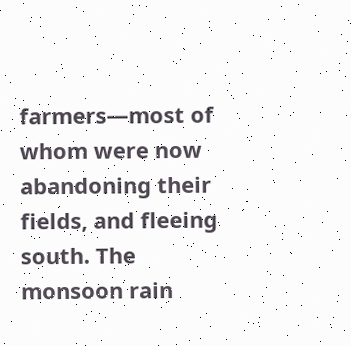farmers—most of whom were now abandoning their fields, and fleeing south. The monsoon rain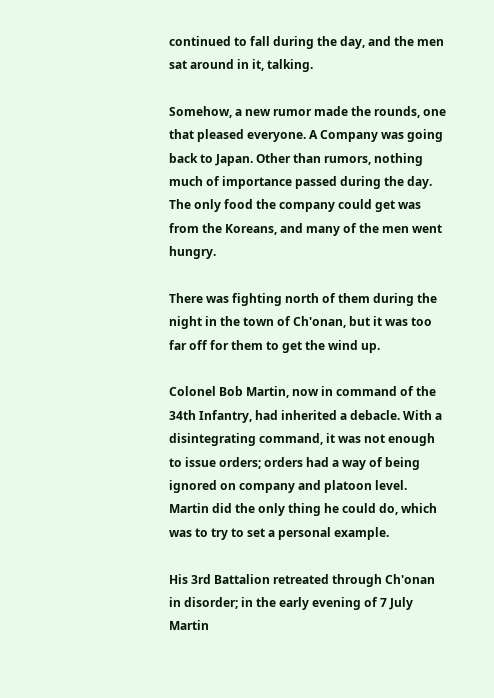continued to fall during the day, and the men sat around in it, talking.

Somehow, a new rumor made the rounds, one that pleased everyone. A Company was going back to Japan. Other than rumors, nothing much of importance passed during the day. The only food the company could get was from the Koreans, and many of the men went hungry.

There was fighting north of them during the night in the town of Ch'onan, but it was too far off for them to get the wind up.

Colonel Bob Martin, now in command of the 34th Infantry, had inherited a debacle. With a disintegrating command, it was not enough to issue orders; orders had a way of being ignored on company and platoon level. Martin did the only thing he could do, which was to try to set a personal example.

His 3rd Battalion retreated through Ch'onan in disorder; in the early evening of 7 July Martin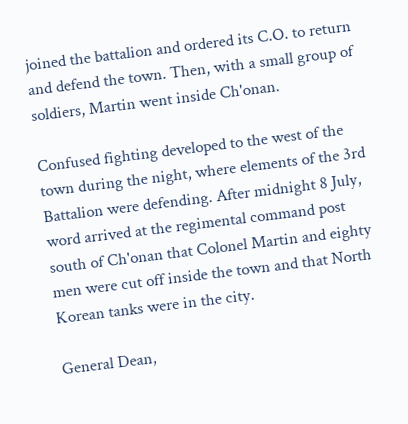joined the battalion and ordered its C.O. to return and defend the town. Then, with a small group of soldiers, Martin went inside Ch'onan.

Confused fighting developed to the west of the town during the night, where elements of the 3rd Battalion were defending. After midnight 8 July, word arrived at the regimental command post south of Ch'onan that Colonel Martin and eighty men were cut off inside the town and that North Korean tanks were in the city.

General Dean,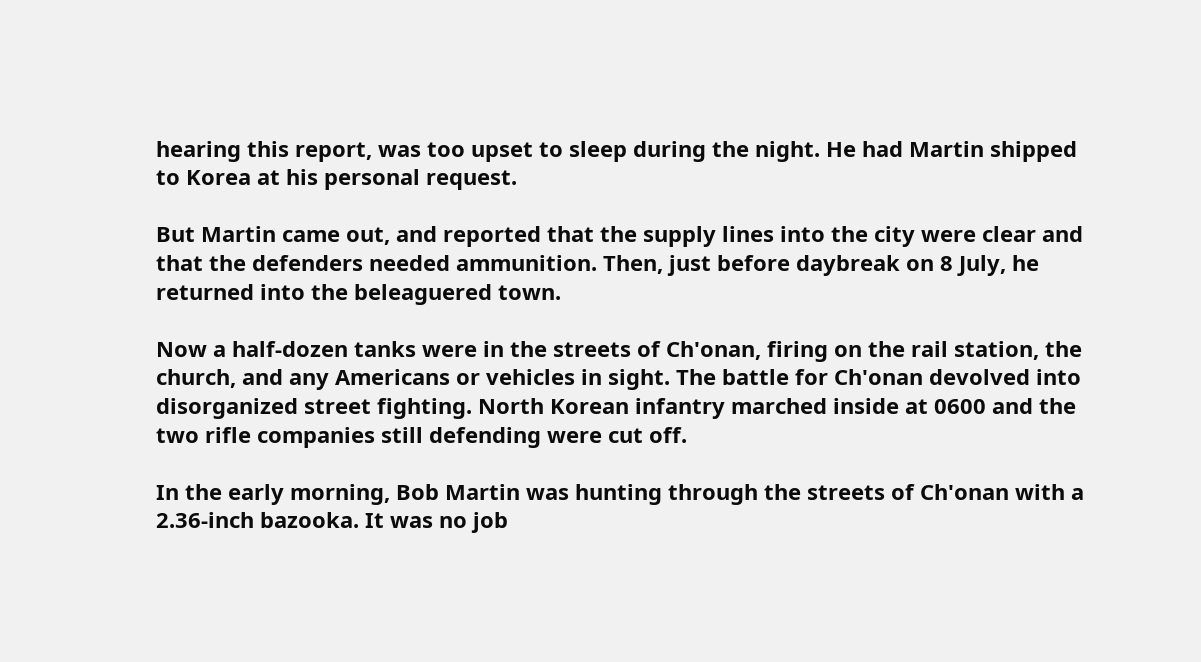hearing this report, was too upset to sleep during the night. He had Martin shipped to Korea at his personal request.

But Martin came out, and reported that the supply lines into the city were clear and that the defenders needed ammunition. Then, just before daybreak on 8 July, he returned into the beleaguered town.

Now a half-dozen tanks were in the streets of Ch'onan, firing on the rail station, the church, and any Americans or vehicles in sight. The battle for Ch'onan devolved into disorganized street fighting. North Korean infantry marched inside at 0600 and the two rifle companies still defending were cut off.

In the early morning, Bob Martin was hunting through the streets of Ch'onan with a 2.36-inch bazooka. It was no job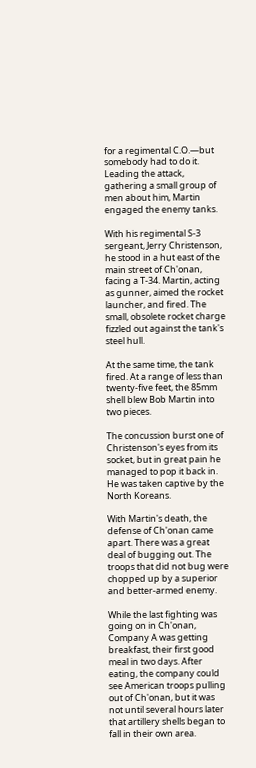for a regimental C.O.—but somebody had to do it. Leading the attack, gathering a small group of men about him, Martin engaged the enemy tanks.

With his regimental S-3 sergeant, Jerry Christenson, he stood in a hut east of the main street of Ch'onan, facing a T-34. Martin, acting as gunner, aimed the rocket launcher, and fired. The small, obsolete rocket charge fizzled out against the tank's steel hull.

At the same time, the tank fired. At a range of less than twenty-five feet, the 85mm shell blew Bob Martin into two pieces.

The concussion burst one of Christenson's eyes from its socket, but in great pain he managed to pop it back in. He was taken captive by the North Koreans.

With Martin's death, the defense of Ch'onan came apart. There was a great deal of bugging out. The troops that did not bug were chopped up by a superior and better-armed enemy.

While the last fighting was going on in Ch'onan, Company A was getting breakfast, their first good meal in two days. After eating, the company could see American troops pulling out of Ch'onan, but it was not until several hours later that artillery shells began to fall in their own area.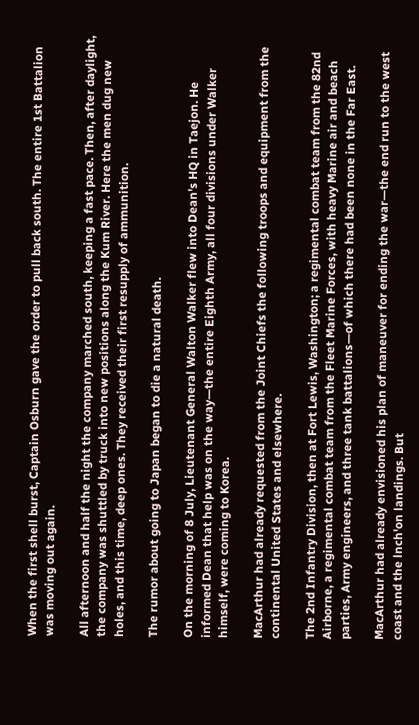When the first shell burst, Captain Osburn gave the order to pull back south. The entire 1st Battalion was moving out again.

All afternoon and half the night the company marched south, keeping a fast pace. Then, after daylight, the company was shuttled by truck into new positions along the Kum River. Here the men dug new holes, and this time, deep ones. They received their first resupply of ammunition.

The rumor about going to Japan began to die a natural death.

On the morning of 8 July, Lieutenant General Walton Walker flew into Dean's HQ in Taejon. He informed Dean that help was on the way—the entire Eighth Army, all four divisions under Walker himself, were coming to Korea.

MacArthur had already requested from the Joint Chiefs the following troops and equipment from the continental United States and elsewhere.

The 2nd Infantry Division, then at Fort Lewis, Washington; a regimental combat team from the 82nd Airborne, a regimental combat team from the Fleet Marine Forces, with heavy Marine air and beach parties, Army engineers, and three tank battalions—of which there had been none in the Far East.

MacArthur had already envisioned his plan of maneuver for ending the war—the end run to the west coast and the lnch'on landings. But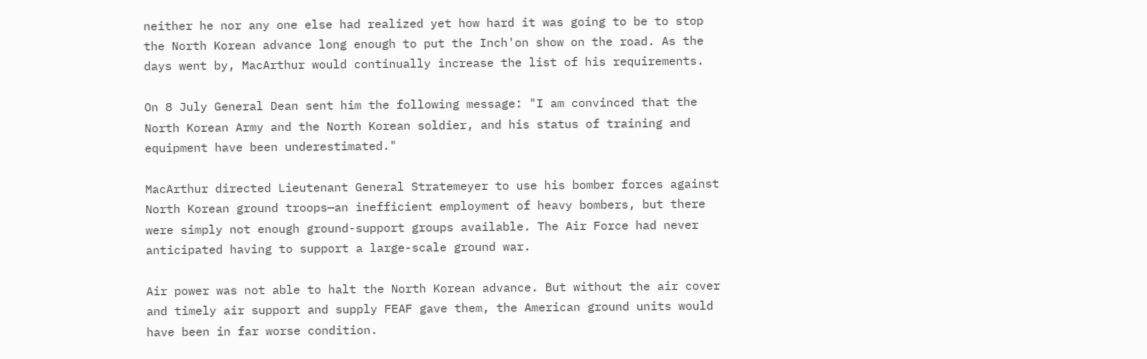neither he nor any one else had realized yet how hard it was going to be to stop the North Korean advance long enough to put the Inch'on show on the road. As the days went by, MacArthur would continually increase the list of his requirements.

On 8 July General Dean sent him the following message: "I am convinced that the North Korean Army and the North Korean soldier, and his status of training and equipment have been underestimated."

MacArthur directed Lieutenant General Stratemeyer to use his bomber forces against North Korean ground troops—an inefficient employment of heavy bombers, but there were simply not enough ground-support groups available. The Air Force had never anticipated having to support a large-scale ground war.

Air power was not able to halt the North Korean advance. But without the air cover and timely air support and supply FEAF gave them, the American ground units would have been in far worse condition.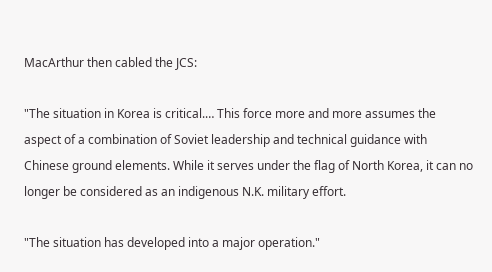MacArthur then cabled the JCS:

"The situation in Korea is critical.… This force more and more assumes the aspect of a combination of Soviet leadership and technical guidance with Chinese ground elements. While it serves under the flag of North Korea, it can no longer be considered as an indigenous N.K. military effort.

"The situation has developed into a major operation."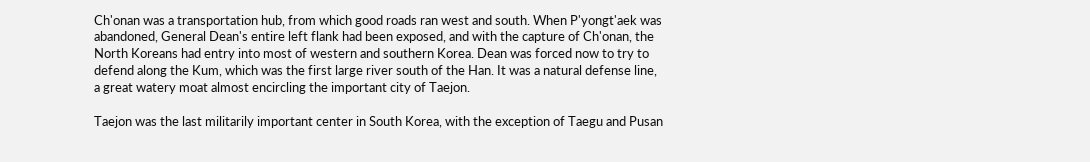Ch'onan was a transportation hub, from which good roads ran west and south. When P'yongt'aek was abandoned, General Dean's entire left flank had been exposed, and with the capture of Ch'onan, the North Koreans had entry into most of western and southern Korea. Dean was forced now to try to defend along the Kum, which was the first large river south of the Han. It was a natural defense line, a great watery moat almost encircling the important city of Taejon.

Taejon was the last militarily important center in South Korea, with the exception of Taegu and Pusan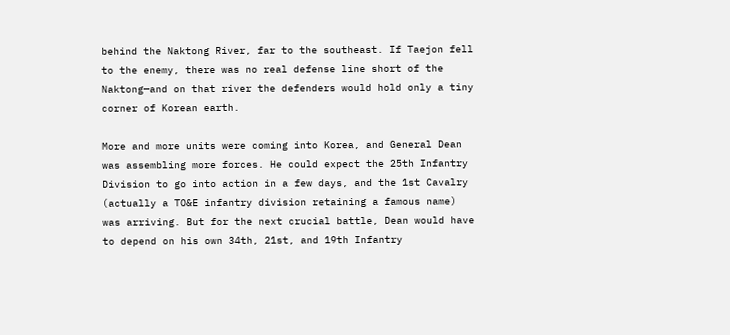behind the Naktong River, far to the southeast. If Taejon fell to the enemy, there was no real defense line short of the Naktong—and on that river the defenders would hold only a tiny corner of Korean earth.

More and more units were coming into Korea, and General Dean was assembling more forces. He could expect the 25th Infantry Division to go into action in a few days, and the 1st Cavalry (actually a TO&E infantry division retaining a famous name) was arriving. But for the next crucial battle, Dean would have to depend on his own 34th, 21st, and 19th Infantry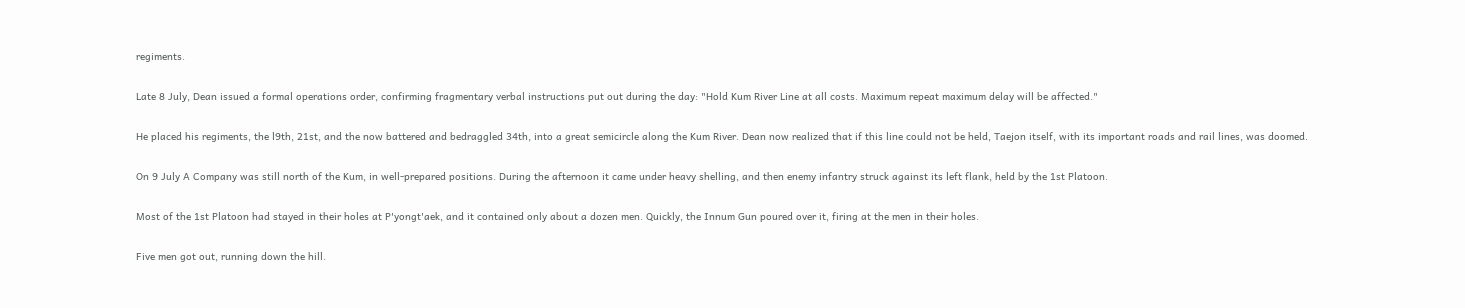regiments.

Late 8 July, Dean issued a formal operations order, confirming fragmentary verbal instructions put out during the day: "Hold Kum River Line at all costs. Maximum repeat maximum delay will be affected."

He placed his regiments, the l9th, 21st, and the now battered and bedraggled 34th, into a great semicircle along the Kum River. Dean now realized that if this line could not be held, Taejon itself, with its important roads and rail lines, was doomed.

On 9 July A Company was still north of the Kum, in well-prepared positions. During the afternoon it came under heavy shelling, and then enemy infantry struck against its left flank, held by the 1st Platoon.

Most of the 1st Platoon had stayed in their holes at P'yongt'aek, and it contained only about a dozen men. Quickly, the Innum Gun poured over it, firing at the men in their holes.

Five men got out, running down the hill.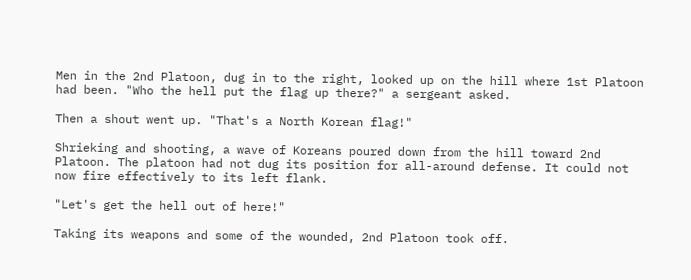Men in the 2nd Platoon, dug in to the right, looked up on the hill where 1st Platoon had been. "Who the hell put the flag up there?" a sergeant asked.

Then a shout went up. "That's a North Korean flag!"

Shrieking and shooting, a wave of Koreans poured down from the hill toward 2nd Platoon. The platoon had not dug its position for all-around defense. It could not now fire effectively to its left flank.

"Let's get the hell out of here!"

Taking its weapons and some of the wounded, 2nd Platoon took off.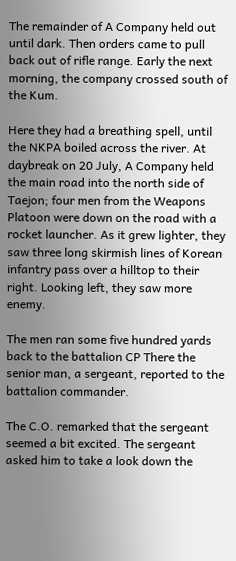The remainder of A Company held out until dark. Then orders came to pull back out of rifle range. Early the next morning, the company crossed south of the Kum.

Here they had a breathing spell, until the NKPA boiled across the river. At daybreak on 20 July, A Company held the main road into the north side of Taejon; four men from the Weapons Platoon were down on the road with a rocket launcher. As it grew lighter, they saw three long skirmish lines of Korean infantry pass over a hilltop to their right. Looking left, they saw more enemy.

The men ran some five hundred yards back to the battalion CP There the senior man, a sergeant, reported to the battalion commander.

The C.O. remarked that the sergeant seemed a bit excited. The sergeant asked him to take a look down the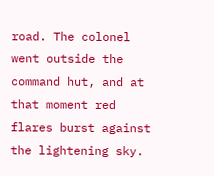road. The colonel went outside the command hut, and at that moment red flares burst against the lightening sky.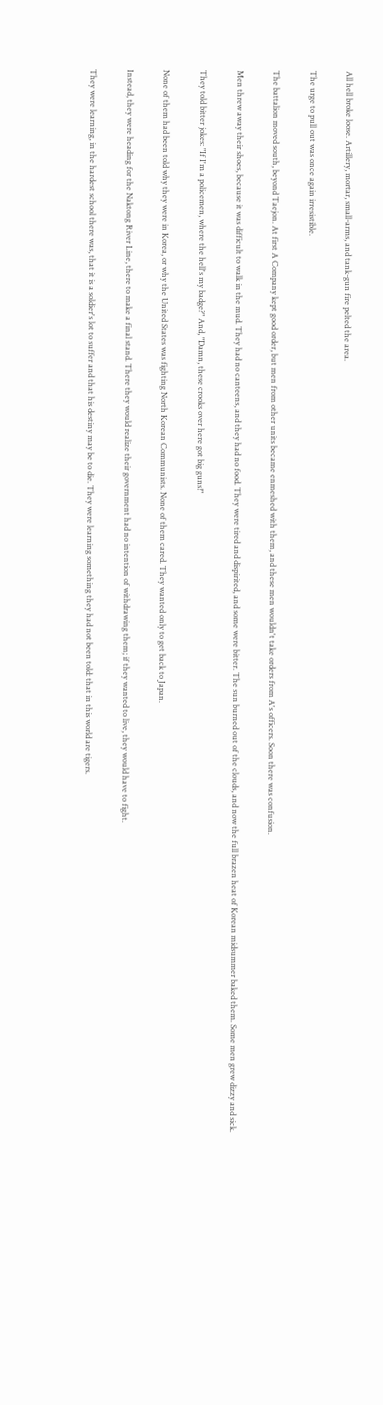All hell broke loose. Artillery, mortar, small-arms, and tank-gun fire pelted the area.

The urge to pull out was once again irresistible.

The battalion moved south, beyond Taejon. At first A Company kept good order, but men from other units became enmeshed with them, and these men wouldn't take orders from A's officers. Soon there was confusion.

Men threw away their shoes, because it was difficult to walk in the mud. They had no canteens, and they had no food. They were tired and dispirited, and some were bitter. The sun burned out of the clouds, and now the full brazen heat of Korean midsummer baked them. Some men grew dizzy and sick.

They told bitter jokes: "If I'm a policemen, where the hell's my badge?" And, "Damn, these crooks over here got big guns!"

None of them had been told why they were in Korea, or why the United States was fighting North Korean Communists. None of them cared. They wanted only to get back to Japan.

Instead, they were heading for the Naktong River Line, there to make a final stand. There they would realize their government had no intention of withdrawing them; if they wanted to live, they would have to fight.

They were learning, in the hardest school there was, that it is a soldier's lot to suffer and that his destiny may be to die. They were learning something they had not been told: that in this world are tigers.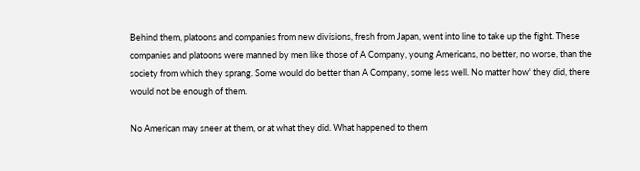Behind them, platoons and companies from new divisions, fresh from Japan, went into line to take up the fight. These companies and platoons were manned by men like those of A Company, young Americans, no better, no worse, than the society from which they sprang. Some would do better than A Company, some less well. No matter how' they did, there would not be enough of them.

No American may sneer at them, or at what they did. What happened to them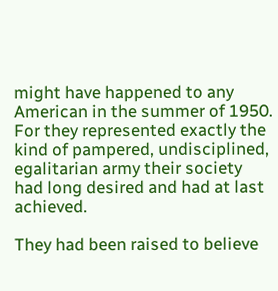might have happened to any American in the summer of 1950. For they represented exactly the kind of pampered, undisciplined, egalitarian army their society had long desired and had at last achieved.

They had been raised to believe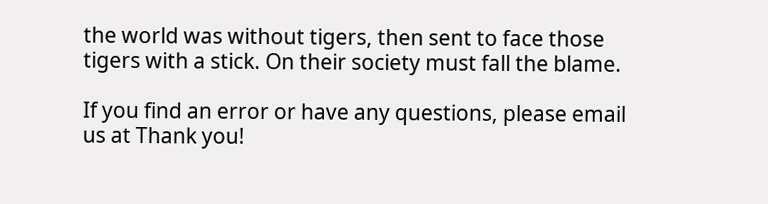the world was without tigers, then sent to face those tigers with a stick. On their society must fall the blame.

If you find an error or have any questions, please email us at Thank you!